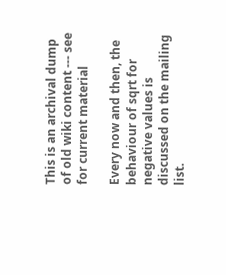This is an archival dump of old wiki content --- see for current material

Every now and then, the behaviour of sqrt for negative values is discussed on the mailing list.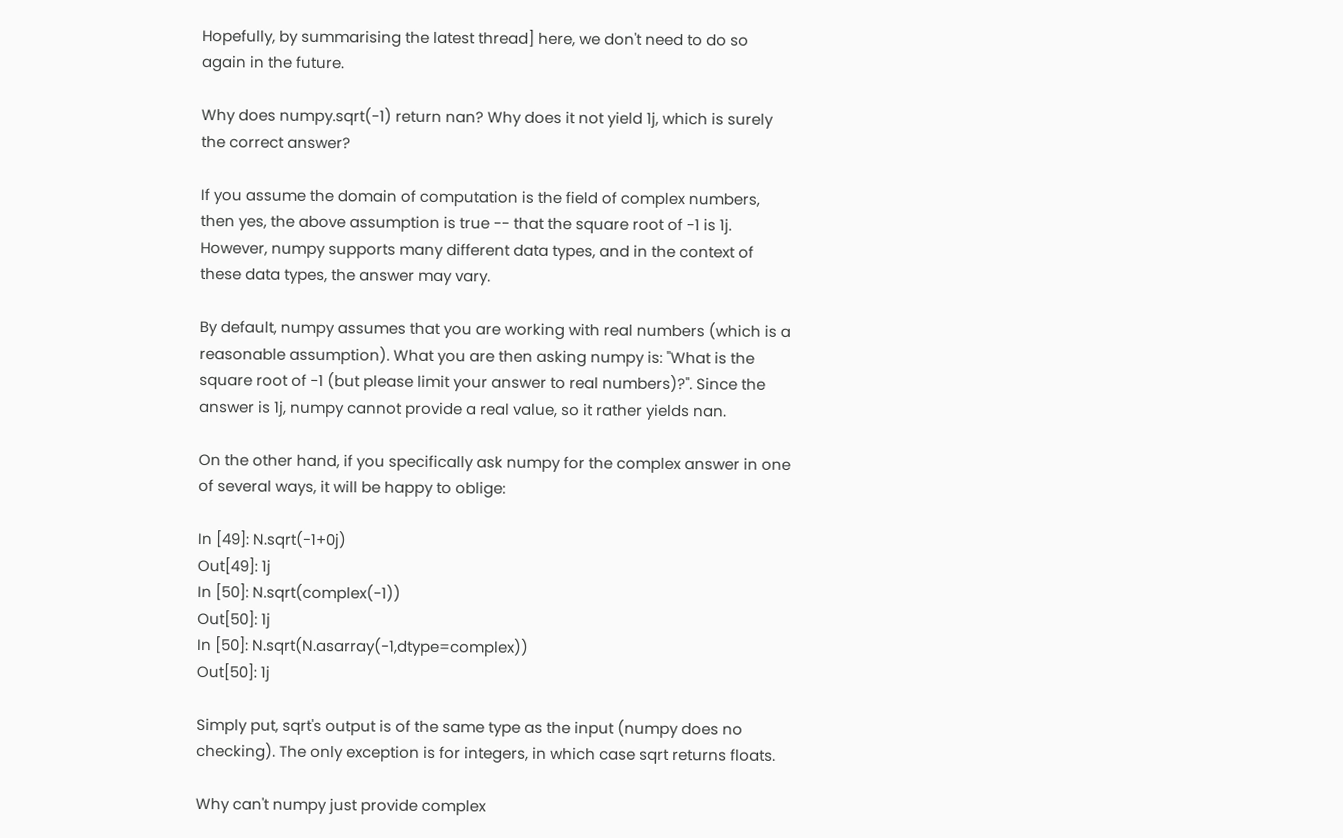Hopefully, by summarising the latest thread] here, we don't need to do so again in the future.

Why does numpy.sqrt(-1) return nan? Why does it not yield 1j, which is surely the correct answer?

If you assume the domain of computation is the field of complex numbers, then yes, the above assumption is true -- that the square root of -1 is 1j. However, numpy supports many different data types, and in the context of these data types, the answer may vary.

By default, numpy assumes that you are working with real numbers (which is a reasonable assumption). What you are then asking numpy is: "What is the square root of -1 (but please limit your answer to real numbers)?". Since the answer is 1j, numpy cannot provide a real value, so it rather yields nan.

On the other hand, if you specifically ask numpy for the complex answer in one of several ways, it will be happy to oblige:

In [49]: N.sqrt(-1+0j)
Out[49]: 1j
In [50]: N.sqrt(complex(-1))
Out[50]: 1j
In [50]: N.sqrt(N.asarray(-1,dtype=complex))
Out[50]: 1j

Simply put, sqrt's output is of the same type as the input (numpy does no checking). The only exception is for integers, in which case sqrt returns floats.

Why can't numpy just provide complex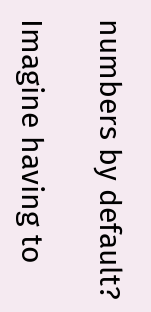numbers by default?

Imagine having to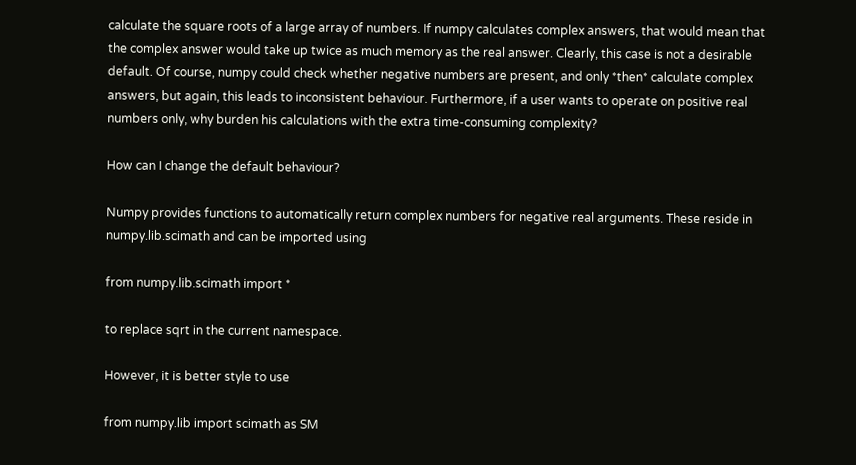calculate the square roots of a large array of numbers. If numpy calculates complex answers, that would mean that the complex answer would take up twice as much memory as the real answer. Clearly, this case is not a desirable default. Of course, numpy could check whether negative numbers are present, and only *then* calculate complex answers, but again, this leads to inconsistent behaviour. Furthermore, if a user wants to operate on positive real numbers only, why burden his calculations with the extra time-consuming complexity?

How can I change the default behaviour?

Numpy provides functions to automatically return complex numbers for negative real arguments. These reside in numpy.lib.scimath and can be imported using

from numpy.lib.scimath import *

to replace sqrt in the current namespace.

However, it is better style to use

from numpy.lib import scimath as SM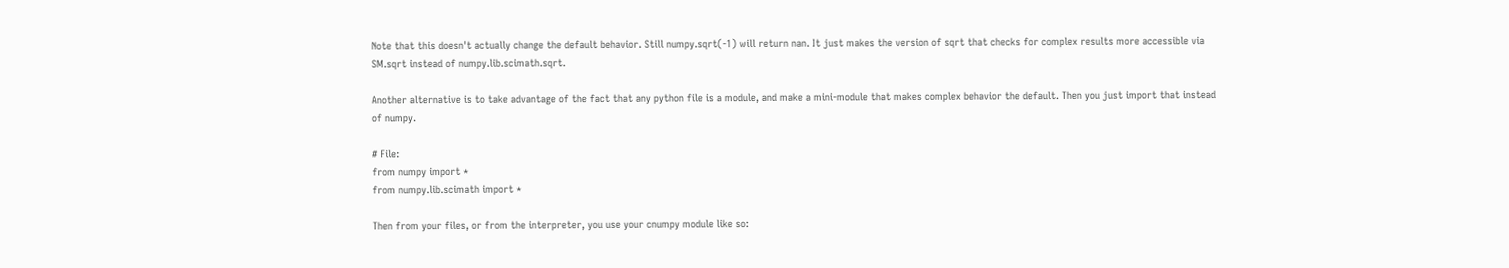Note that this doesn't actually change the default behavior. Still numpy.sqrt(-1) will return nan. It just makes the version of sqrt that checks for complex results more accessible via SM.sqrt instead of numpy.lib.scimath.sqrt.

Another alternative is to take advantage of the fact that any python file is a module, and make a mini-module that makes complex behavior the default. Then you just import that instead of numpy.

# File:
from numpy import *
from numpy.lib.scimath import *

Then from your files, or from the interpreter, you use your cnumpy module like so: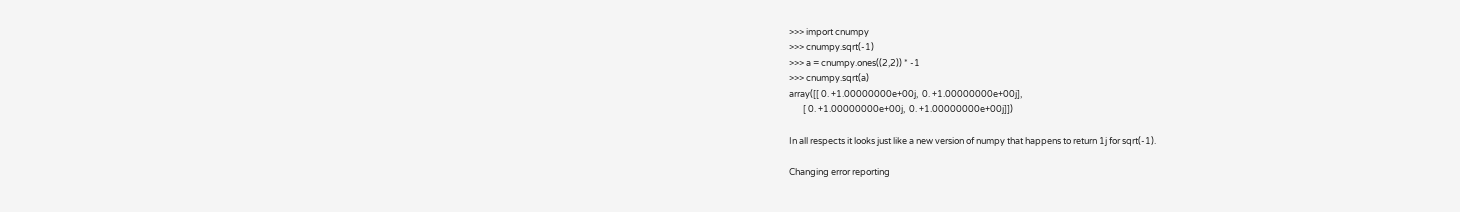>>> import cnumpy
>>> cnumpy.sqrt(-1)
>>> a = cnumpy.ones((2,2)) * -1
>>> cnumpy.sqrt(a)
array([[ 0. +1.00000000e+00j,  0. +1.00000000e+00j],
       [ 0. +1.00000000e+00j,  0. +1.00000000e+00j]])

In all respects it looks just like a new version of numpy that happens to return 1j for sqrt(-1).

Changing error reporting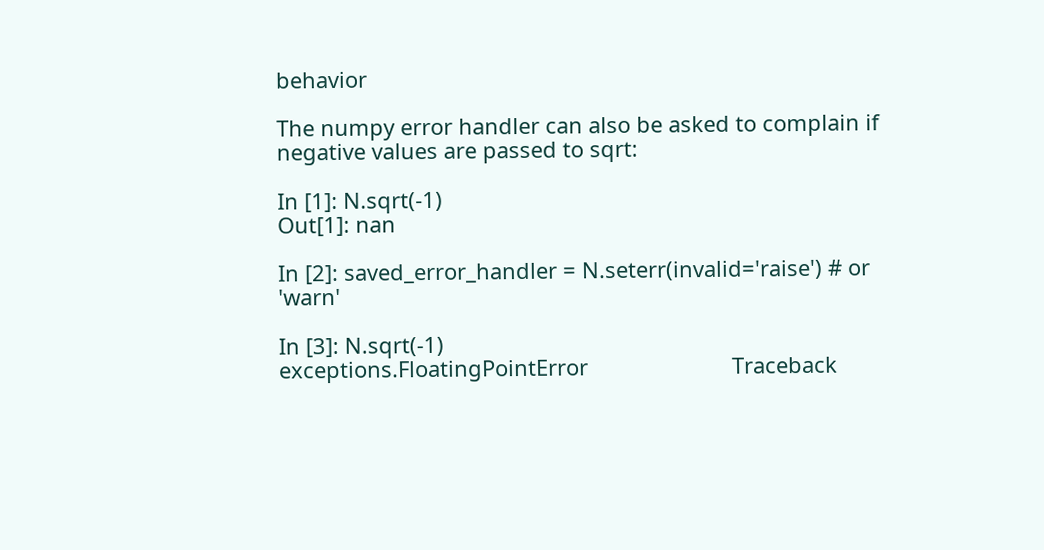behavior

The numpy error handler can also be asked to complain if negative values are passed to sqrt:

In [1]: N.sqrt(-1)
Out[1]: nan

In [2]: saved_error_handler = N.seterr(invalid='raise') # or 'warn'

In [3]: N.sqrt(-1)
exceptions.FloatingPointError                        Traceback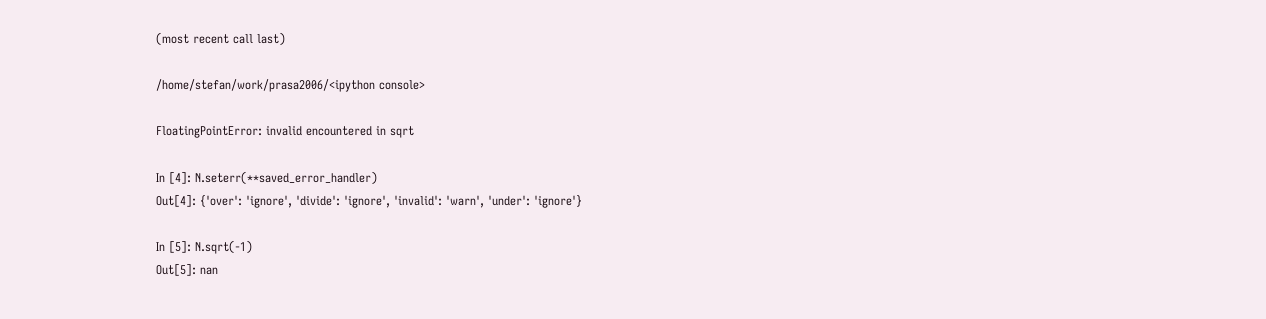(most recent call last)

/home/stefan/work/prasa2006/<ipython console>

FloatingPointError: invalid encountered in sqrt

In [4]: N.seterr(**saved_error_handler)
Out[4]: {'over': 'ignore', 'divide': 'ignore', 'invalid': 'warn', 'under': 'ignore'}

In [5]: N.sqrt(-1)
Out[5]: nan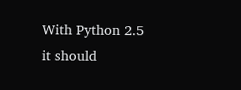With Python 2.5 it should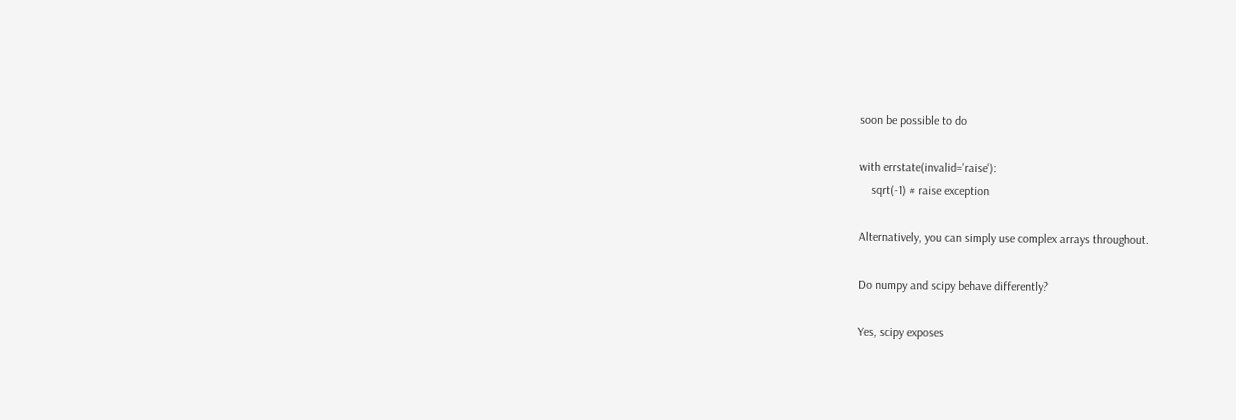soon be possible to do

with errstate(invalid='raise'):
    sqrt(-1) # raise exception

Alternatively, you can simply use complex arrays throughout.

Do numpy and scipy behave differently?

Yes, scipy exposes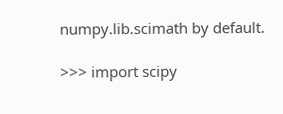numpy.lib.scimath by default.

>>> import scipy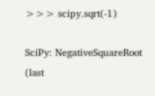>>> scipy.sqrt(-1)

SciPy: NegativeSquareRoot (last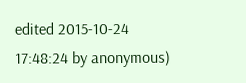edited 2015-10-24 17:48:24 by anonymous)